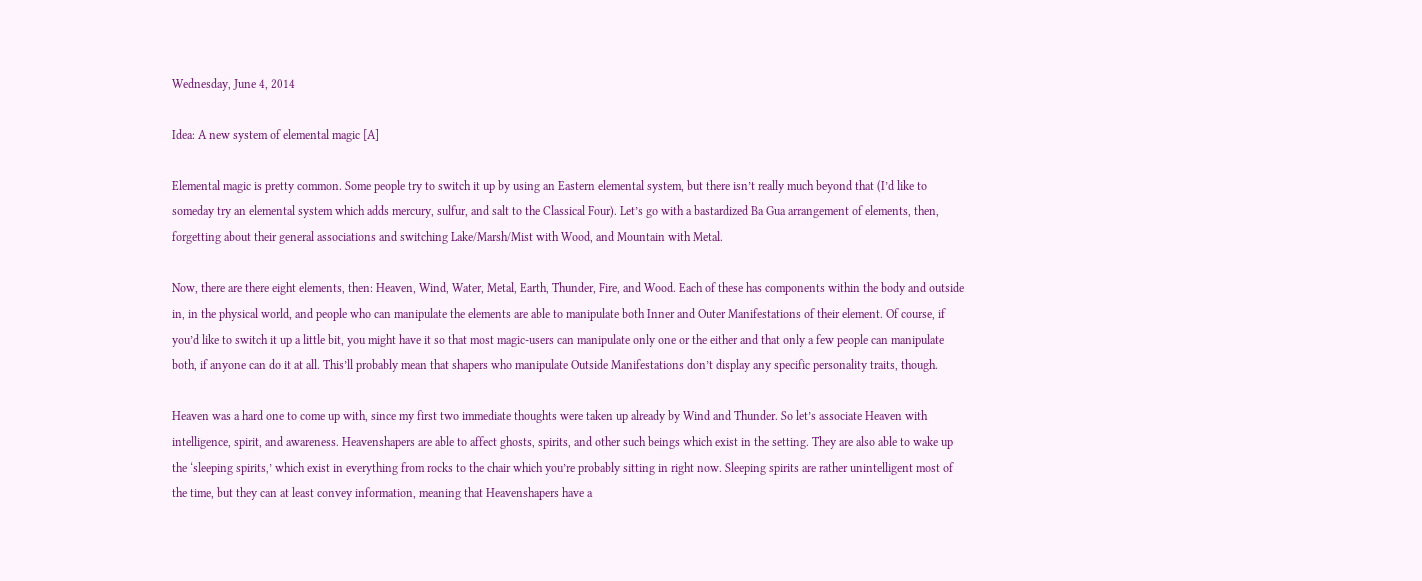Wednesday, June 4, 2014

Idea: A new system of elemental magic [A]

Elemental magic is pretty common. Some people try to switch it up by using an Eastern elemental system, but there isn’t really much beyond that (I’d like to someday try an elemental system which adds mercury, sulfur, and salt to the Classical Four). Let’s go with a bastardized Ba Gua arrangement of elements, then, forgetting about their general associations and switching Lake/Marsh/Mist with Wood, and Mountain with Metal.

Now, there are there eight elements, then: Heaven, Wind, Water, Metal, Earth, Thunder, Fire, and Wood. Each of these has components within the body and outside in, in the physical world, and people who can manipulate the elements are able to manipulate both Inner and Outer Manifestations of their element. Of course, if you’d like to switch it up a little bit, you might have it so that most magic-users can manipulate only one or the either and that only a few people can manipulate both, if anyone can do it at all. This’ll probably mean that shapers who manipulate Outside Manifestations don’t display any specific personality traits, though.

Heaven was a hard one to come up with, since my first two immediate thoughts were taken up already by Wind and Thunder. So let’s associate Heaven with intelligence, spirit, and awareness. Heavenshapers are able to affect ghosts, spirits, and other such beings which exist in the setting. They are also able to wake up the ‘sleeping spirits,’ which exist in everything from rocks to the chair which you’re probably sitting in right now. Sleeping spirits are rather unintelligent most of the time, but they can at least convey information, meaning that Heavenshapers have a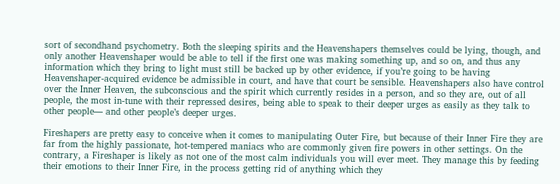sort of secondhand psychometry. Both the sleeping spirits and the Heavenshapers themselves could be lying, though, and only another Heavenshaper would be able to tell if the first one was making something up, and so on, and thus any information which they bring to light must still be backed up by other evidence, if you’re going to be having Heavenshaper-acquired evidence be admissible in court, and have that court be sensible. Heavenshapers also have control over the Inner Heaven, the subconscious and the spirit which currently resides in a person, and so they are, out of all people, the most in-tune with their repressed desires, being able to speak to their deeper urges as easily as they talk to other people— and other people’s deeper urges.

Fireshapers are pretty easy to conceive when it comes to manipulating Outer Fire, but because of their Inner Fire they are far from the highly passionate, hot-tempered maniacs who are commonly given fire powers in other settings. On the contrary, a Fireshaper is likely as not one of the most calm individuals you will ever meet. They manage this by feeding their emotions to their Inner Fire, in the process getting rid of anything which they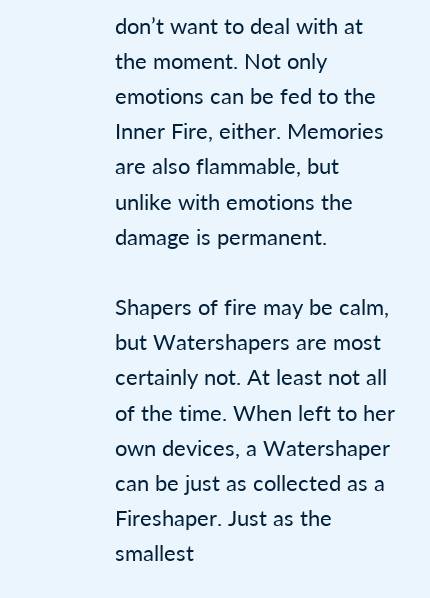don’t want to deal with at the moment. Not only emotions can be fed to the Inner Fire, either. Memories are also flammable, but unlike with emotions the damage is permanent.

Shapers of fire may be calm, but Watershapers are most certainly not. At least not all of the time. When left to her own devices, a Watershaper can be just as collected as a Fireshaper. Just as the smallest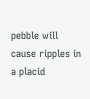pebble will cause ripples in a placid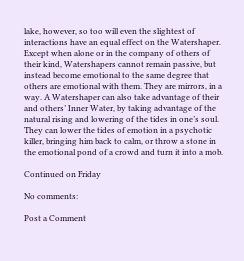lake, however, so too will even the slightest of interactions have an equal effect on the Watershaper. Except when alone or in the company of others of their kind, Watershapers cannot remain passive, but instead become emotional to the same degree that others are emotional with them. They are mirrors, in a way. A Watershaper can also take advantage of their and others’ Inner Water, by taking advantage of the natural rising and lowering of the tides in one’s soul. They can lower the tides of emotion in a psychotic killer, bringing him back to calm, or throw a stone in the emotional pond of a crowd and turn it into a mob.

Continued on Friday

No comments:

Post a Comment